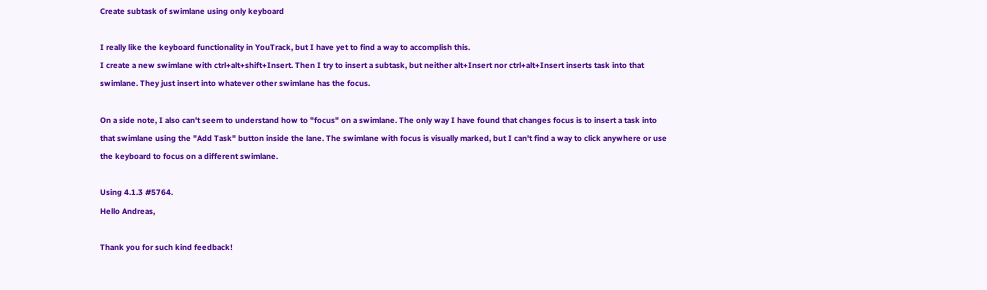Create subtask of swimlane using only keyboard

I really like the keyboard functionality in YouTrack, but I have yet to find a way to accomplish this.
I create a new swimlane with ctrl+alt+shift+Insert. Then I try to insert a subtask, but neither alt+Insert nor ctrl+alt+Insert inserts task into that swimlane. They just insert into whatever other swimlane has the focus.

On a side note, I also can't seem to understand how to "focus" on a swimlane. The only way I have found that changes focus is to insert a task into that swimlane using the "Add Task" button inside the lane. The swimlane with focus is visually marked, but I can't find a way to click anywhere or use the keyboard to focus on a different swimlane.

Using 4.1.3 #5764.
Hello Andreas,

Thank you for such kind feedback!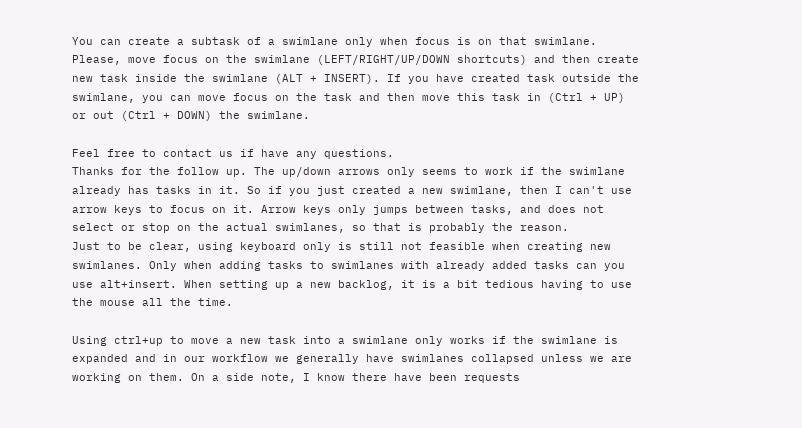You can create a subtask of a swimlane only when focus is on that swimlane. Please, move focus on the swimlane (LEFT/RIGHT/UP/DOWN shortcuts) and then create new task inside the swimlane (ALT + INSERT). If you have created task outside the swimlane, you can move focus on the task and then move this task in (Ctrl + UP) or out (Ctrl + DOWN) the swimlane.

Feel free to contact us if have any questions.
Thanks for the follow up. The up/down arrows only seems to work if the swimlane already has tasks in it. So if you just created a new swimlane, then I can't use arrow keys to focus on it. Arrow keys only jumps between tasks, and does not select or stop on the actual swimlanes, so that is probably the reason.
Just to be clear, using keyboard only is still not feasible when creating new swimlanes. Only when adding tasks to swimlanes with already added tasks can you use alt+insert. When setting up a new backlog, it is a bit tedious having to use the mouse all the time.

Using ctrl+up to move a new task into a swimlane only works if the swimlane is expanded and in our workflow we generally have swimlanes collapsed unless we are working on them. On a side note, I know there have been requests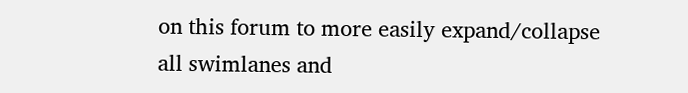on this forum to more easily expand/collapse all swimlanes and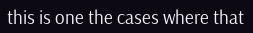this is one the cases where that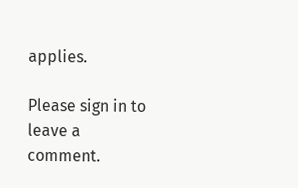applies.

Please sign in to leave a comment.